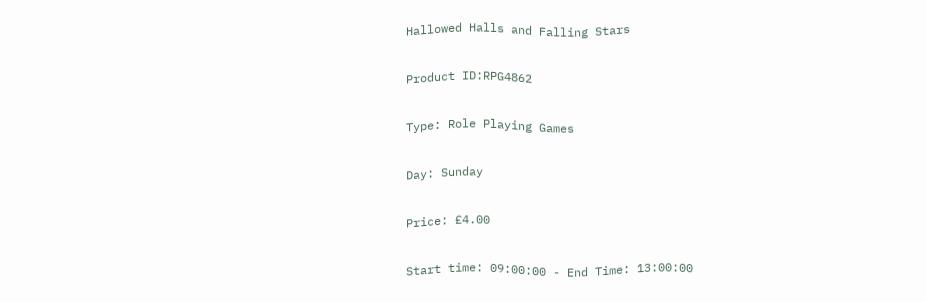Hallowed Halls and Falling Stars

Product ID:RPG4862

Type: Role Playing Games

Day: Sunday

Price: £4.00

Start time: 09:00:00 - End Time: 13:00:00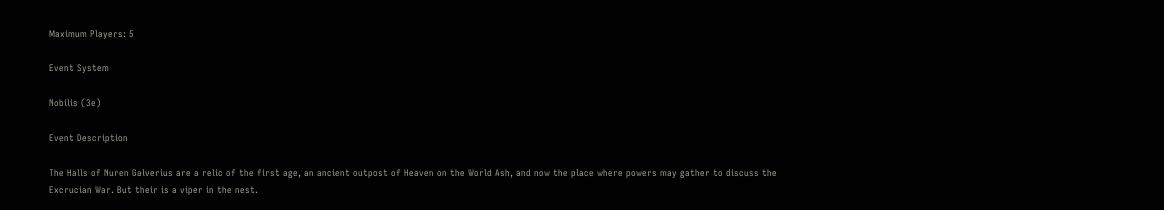Maximum Players: 5

Event System

Nobilis (3e)

Event Description

The Halls of Nuren Galverius are a relic of the first age, an ancient outpost of Heaven on the World Ash, and now the place where powers may gather to discuss the Excrucian War. But their is a viper in the nest.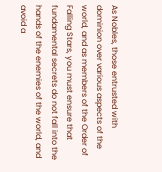As Nobles, those entrusted with dominion over various aspects of the world, and as members of the Order of Falling Stars, you must ensure that fundamental secrets do not fall into the hands of the enemies of the world, and avoid a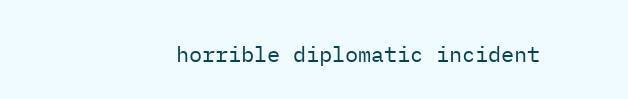horrible diplomatic incident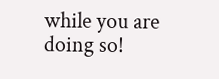while you are doing so!